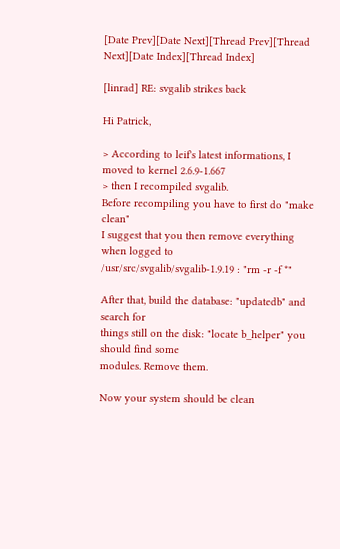[Date Prev][Date Next][Thread Prev][Thread Next][Date Index][Thread Index]

[linrad] RE: svgalib strikes back

Hi Patrick,

> According to leif's latest informations, I moved to kernel 2.6.9-1.667
> then I recompiled svgalib.
Before recompiling you have to first do "make clean"
I suggest that you then remove everything when logged to
/usr/src/svgalib/svgalib-1.9.19 : "rm -r -f *"

After that, build the database: "updatedb" and search for
things still on the disk: "locate b_helper" you should find some
modules. Remove them.

Now your system should be clean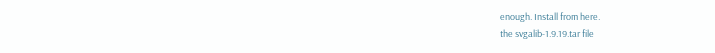enough. Install from here.
the svgalib-1.9.19.tar file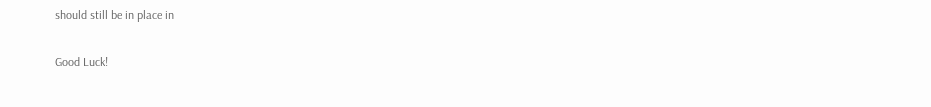should still be in place in

Good Luck!